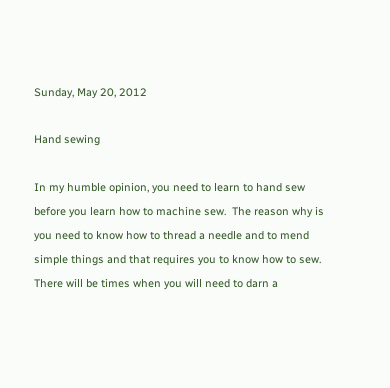Sunday, May 20, 2012

Hand sewing

In my humble opinion, you need to learn to hand sew before you learn how to machine sew.  The reason why is you need to know how to thread a needle and to mend simple things and that requires you to know how to sew.  There will be times when you will need to darn a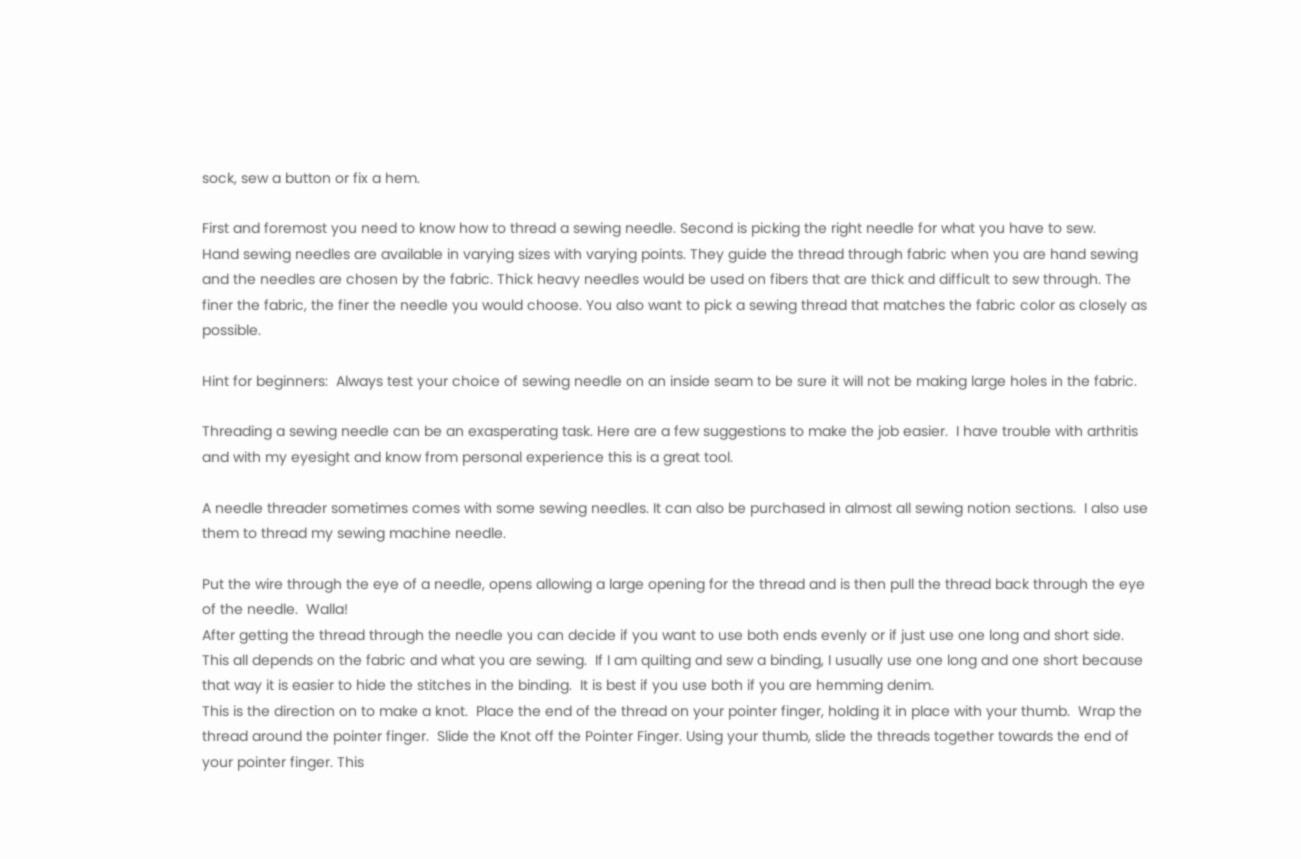sock, sew a button or fix a hem.

First and foremost you need to know how to thread a sewing needle. Second is picking the right needle for what you have to sew.
Hand sewing needles are available in varying sizes with varying points. They guide the thread through fabric when you are hand sewing and the needles are chosen by the fabric. Thick heavy needles would be used on fibers that are thick and difficult to sew through. The finer the fabric, the finer the needle you would choose. You also want to pick a sewing thread that matches the fabric color as closely as possible.

Hint for beginners:  Always test your choice of sewing needle on an inside seam to be sure it will not be making large holes in the fabric.

Threading a sewing needle can be an exasperating task. Here are a few suggestions to make the job easier.  I have trouble with arthritis and with my eyesight and know from personal experience this is a great tool.

A needle threader sometimes comes with some sewing needles. It can also be purchased in almost all sewing notion sections.  I also use them to thread my sewing machine needle.

Put the wire through the eye of a needle, opens allowing a large opening for the thread and is then pull the thread back through the eye of the needle.  Walla!
After getting the thread through the needle you can decide if you want to use both ends evenly or if just use one long and short side.  This all depends on the fabric and what you are sewing.  If I am quilting and sew a binding, I usually use one long and one short because that way it is easier to hide the stitches in the binding.  It is best if you use both if you are hemming denim.
This is the direction on to make a knot.  Place the end of the thread on your pointer finger, holding it in place with your thumb.  Wrap the thread around the pointer finger.  Slide the Knot off the Pointer Finger. Using your thumb, slide the threads together towards the end of your pointer finger. This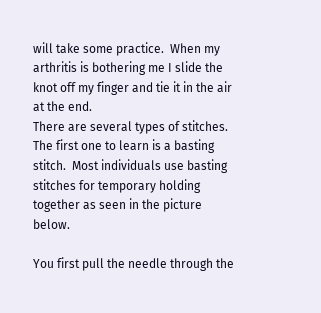will take some practice.  When my arthritis is bothering me I slide the knot off my finger and tie it in the air at the end.
There are several types of stitches. The first one to learn is a basting stitch.  Most individuals use basting stitches for temporary holding together as seen in the picture below.

You first pull the needle through the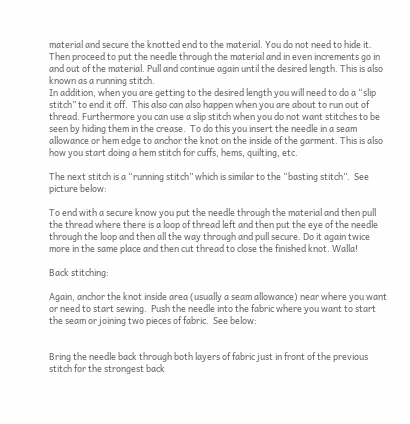material and secure the knotted end to the material. You do not need to hide it. Then proceed to put the needle through the material and in even increments go in and out of the material. Pull and continue again until the desired length. This is also known as a running stitch.
In addition, when you are getting to the desired length you will need to do a “slip stitch” to end it off.  This also can also happen when you are about to run out of thread. Furthermore you can use a slip stitch when you do not want stitches to be seen by hiding them in the crease.  To do this you insert the needle in a seam allowance or hem edge to anchor the knot on the inside of the garment. This is also how you start doing a hem stitch for cuffs, hems, quilting, etc.

The next stitch is a “running stitch” which is similar to the “basting stitch”.  See picture below:

To end with a secure know you put the needle through the material and then pull the thread where there is a loop of thread left and then put the eye of the needle through the loop and then all the way through and pull secure. Do it again twice more in the same place and then cut thread to close the finished knot. Walla!

Back stitching:

Again, anchor the knot inside area (usually a seam allowance) near where you want or need to start sewing.  Push the needle into the fabric where you want to start the seam or joining two pieces of fabric.  See below:


Bring the needle back through both layers of fabric just in front of the previous stitch for the strongest back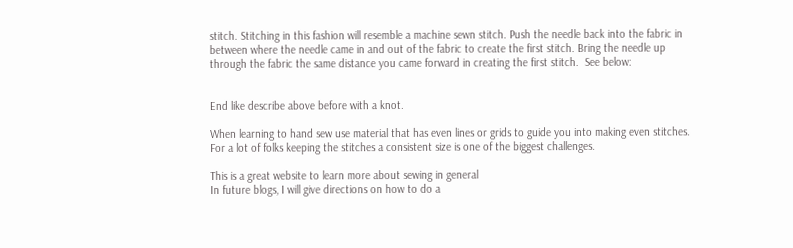stitch. Stitching in this fashion will resemble a machine sewn stitch. Push the needle back into the fabric in between where the needle came in and out of the fabric to create the first stitch. Bring the needle up through the fabric the same distance you came forward in creating the first stitch.  See below:


End like describe above before with a knot.

When learning to hand sew use material that has even lines or grids to guide you into making even stitches.  For a lot of folks keeping the stitches a consistent size is one of the biggest challenges.

This is a great website to learn more about sewing in general
In future blogs, I will give directions on how to do a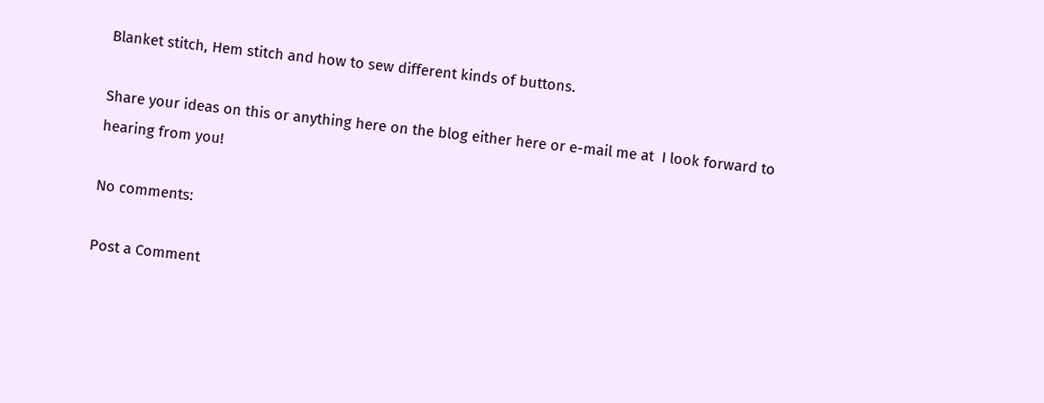Blanket stitch, Hem stitch and how to sew different kinds of buttons.

Share your ideas on this or anything here on the blog either here or e-mail me at  I look forward to hearing from you!

No comments:

Post a Comment